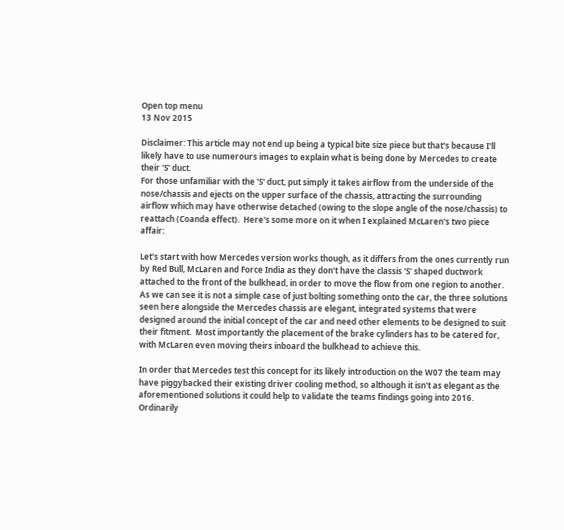Open top menu
13 Nov 2015

Disclaimer: This article may not end up being a typical bite size piece but that's because I'll likely have to use numerours images to explain what is being done by Mercedes to create their 'S' duct.
For those unfamiliar with the 'S' duct, put simply it takes airflow from the underside of the nose/chassis and ejects on the upper surface of the chassis, attracting the surrounding airflow which may have otherwise detached (owing to the slope angle of the nose/chassis) to reattach (Coanda effect).  Here's some more on it when I explained McLaren's two piece affair:

Let's start with how Mercedes version works though, as it differs from the ones currently run by Red Bull, McLaren and Force India as they don't have the classis 'S' shaped ductwork attached to the front of the bulkhead, in order to move the flow from one region to another.
As we can see it is not a simple case of just bolting something onto the car, the three solutions seen here alongside the Mercedes chassis are elegant, integrated systems that were designed around the initial concept of the car and need other elements to be designed to suit their fitment.  Most importantly the placement of the brake cylinders has to be catered for, with McLaren even moving theirs inboard the bulkhead to achieve this.

In order that Mercedes test this concept for its likely introduction on the W07 the team may have piggybacked their existing driver cooling method, so although it isn't as elegant as the aforementioned solutions it could help to validate the teams findings going into 2016.
Ordinarily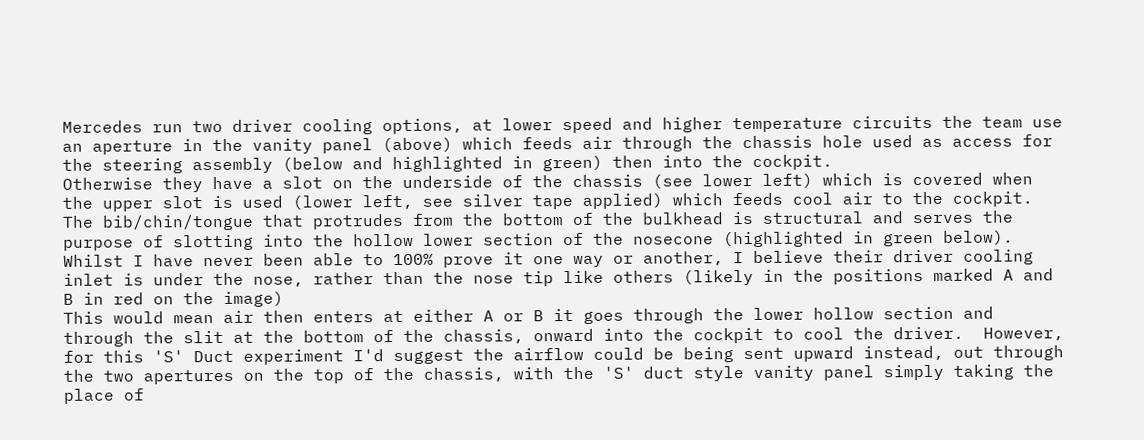Mercedes run two driver cooling options, at lower speed and higher temperature circuits the team use an aperture in the vanity panel (above) which feeds air through the chassis hole used as access for the steering assembly (below and highlighted in green) then into the cockpit.
Otherwise they have a slot on the underside of the chassis (see lower left) which is covered when the upper slot is used (lower left, see silver tape applied) which feeds cool air to the cockpit.
The bib/chin/tongue that protrudes from the bottom of the bulkhead is structural and serves the purpose of slotting into the hollow lower section of the nosecone (highlighted in green below). Whilst I have never been able to 100% prove it one way or another, I believe their driver cooling inlet is under the nose, rather than the nose tip like others (likely in the positions marked A and B in red on the image)
This would mean air then enters at either A or B it goes through the lower hollow section and through the slit at the bottom of the chassis, onward into the cockpit to cool the driver.  However, for this 'S' Duct experiment I'd suggest the airflow could be being sent upward instead, out through the two apertures on the top of the chassis, with the 'S' duct style vanity panel simply taking the place of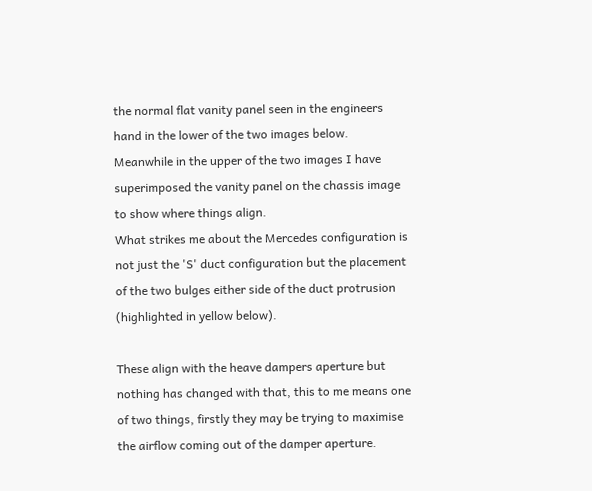the normal flat vanity panel seen in the engineers hand in the lower of the two images below.  Meanwhile in the upper of the two images I have superimposed the vanity panel on the chassis image to show where things align.
What strikes me about the Mercedes configuration is not just the 'S' duct configuration but the placement of the two bulges either side of the duct protrusion (highlighted in yellow below).

These align with the heave dampers aperture but nothing has changed with that, this to me means one of two things, firstly they may be trying to maximise the airflow coming out of the damper aperture.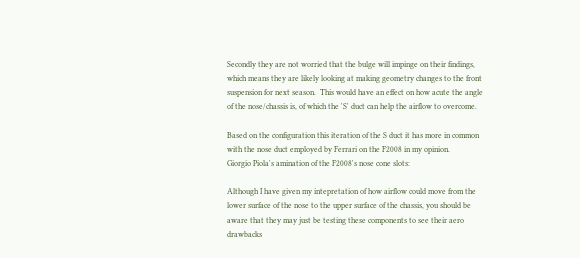Secondly they are not worried that the bulge will impinge on their findings, which means they are likely looking at making geometry changes to the front suspension for next season.  This would have an effect on how acute the angle of the nose/chassis is, of which the 'S' duct can help the airflow to overcome.

Based on the configuration this iteration of the S duct it has more in common with the nose duct employed by Ferrari on the F2008 in my opinion.
Giorgio Piola's amination of the F2008's nose cone slots:

Although I have given my intepretation of how airflow could move from the lower surface of the nose to the upper surface of the chassis, you should be aware that they may just be testing these components to see their aero drawbacks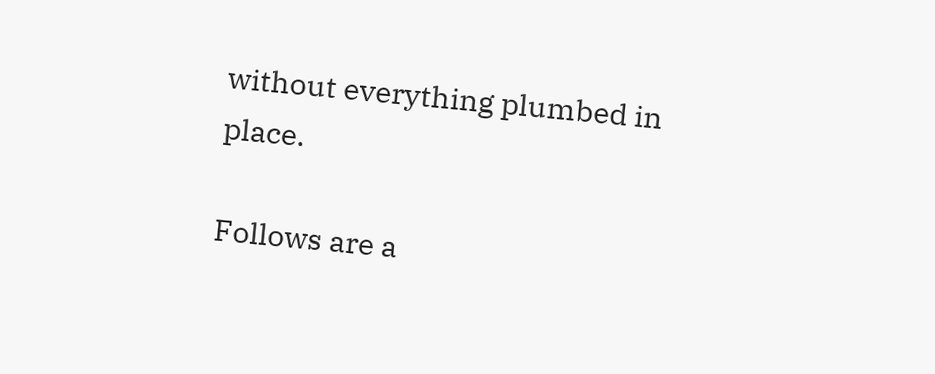without everything plumbed in place.

Follows are a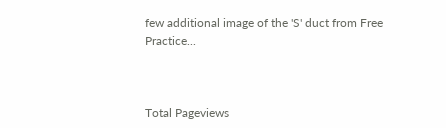few additional image of the 'S' duct from Free Practice...



Total Pageviews